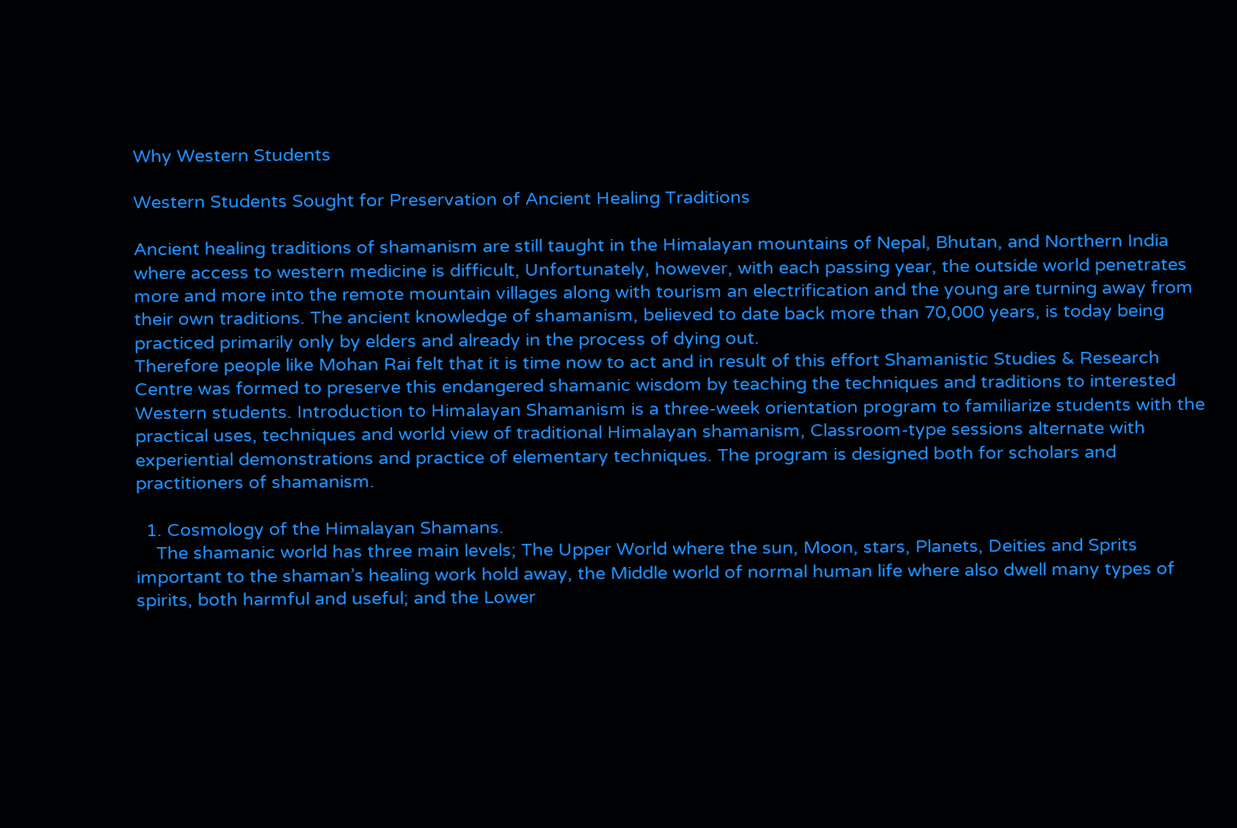Why Western Students

Western Students Sought for Preservation of Ancient Healing Traditions

Ancient healing traditions of shamanism are still taught in the Himalayan mountains of Nepal, Bhutan, and Northern India where access to western medicine is difficult, Unfortunately, however, with each passing year, the outside world penetrates more and more into the remote mountain villages along with tourism an electrification and the young are turning away from their own traditions. The ancient knowledge of shamanism, believed to date back more than 70,000 years, is today being practiced primarily only by elders and already in the process of dying out.
Therefore people like Mohan Rai felt that it is time now to act and in result of this effort Shamanistic Studies & Research Centre was formed to preserve this endangered shamanic wisdom by teaching the techniques and traditions to interested Western students. Introduction to Himalayan Shamanism is a three-week orientation program to familiarize students with the practical uses, techniques and world view of traditional Himalayan shamanism, Classroom-type sessions alternate with experiential demonstrations and practice of elementary techniques. The program is designed both for scholars and practitioners of shamanism.

  1. Cosmology of the Himalayan Shamans.
    The shamanic world has three main levels; The Upper World where the sun, Moon, stars, Planets, Deities and Sprits important to the shaman’s healing work hold away, the Middle world of normal human life where also dwell many types of spirits, both harmful and useful; and the Lower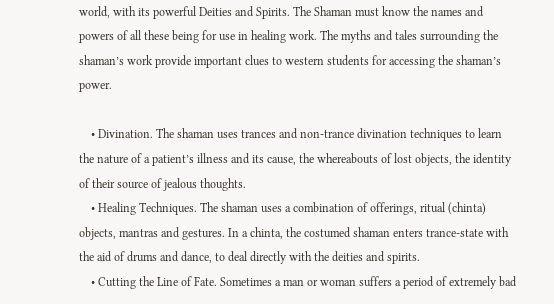world, with its powerful Deities and Spirits. The Shaman must know the names and powers of all these being for use in healing work. The myths and tales surrounding the shaman’s work provide important clues to western students for accessing the shaman’s power.

    • Divination. The shaman uses trances and non-trance divination techniques to learn the nature of a patient’s illness and its cause, the whereabouts of lost objects, the identity of their source of jealous thoughts.
    • Healing Techniques. The shaman uses a combination of offerings, ritual (chinta) objects, mantras and gestures. In a chinta, the costumed shaman enters trance-state with the aid of drums and dance, to deal directly with the deities and spirits.
    • Cutting the Line of Fate. Sometimes a man or woman suffers a period of extremely bad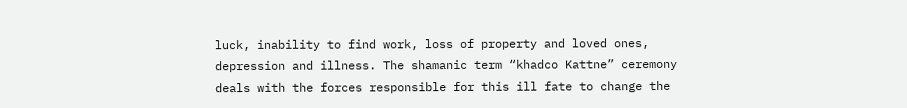luck, inability to find work, loss of property and loved ones, depression and illness. The shamanic term “khadco Kattne” ceremony deals with the forces responsible for this ill fate to change the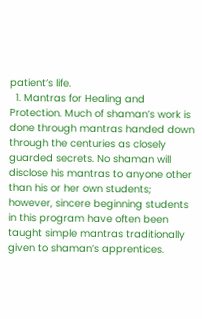patient’s life.
  1. Mantras for Healing and Protection. Much of shaman’s work is done through mantras handed down through the centuries as closely guarded secrets. No shaman will disclose his mantras to anyone other than his or her own students; however, sincere beginning students in this program have often been taught simple mantras traditionally given to shaman’s apprentices.